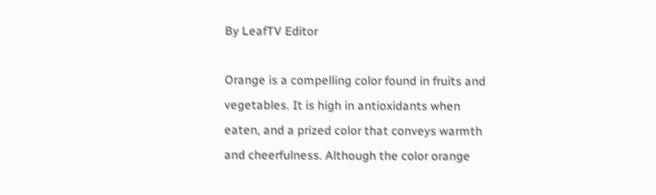By LeafTV Editor

Orange is a compelling color found in fruits and vegetables. It is high in antioxidants when eaten, and a prized color that conveys warmth and cheerfulness. Although the color orange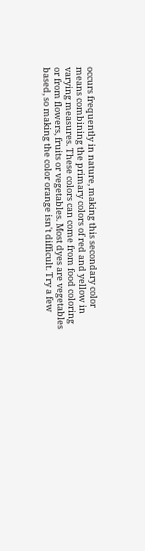occurs frequently in nature, making this secondary color means combining the primary colors of red and yellow in varying measures. These colors can come from food coloring or from flowers, fruits or vegetables. Most dyes are vegetables based, so making the color orange isn't difficult. Try a few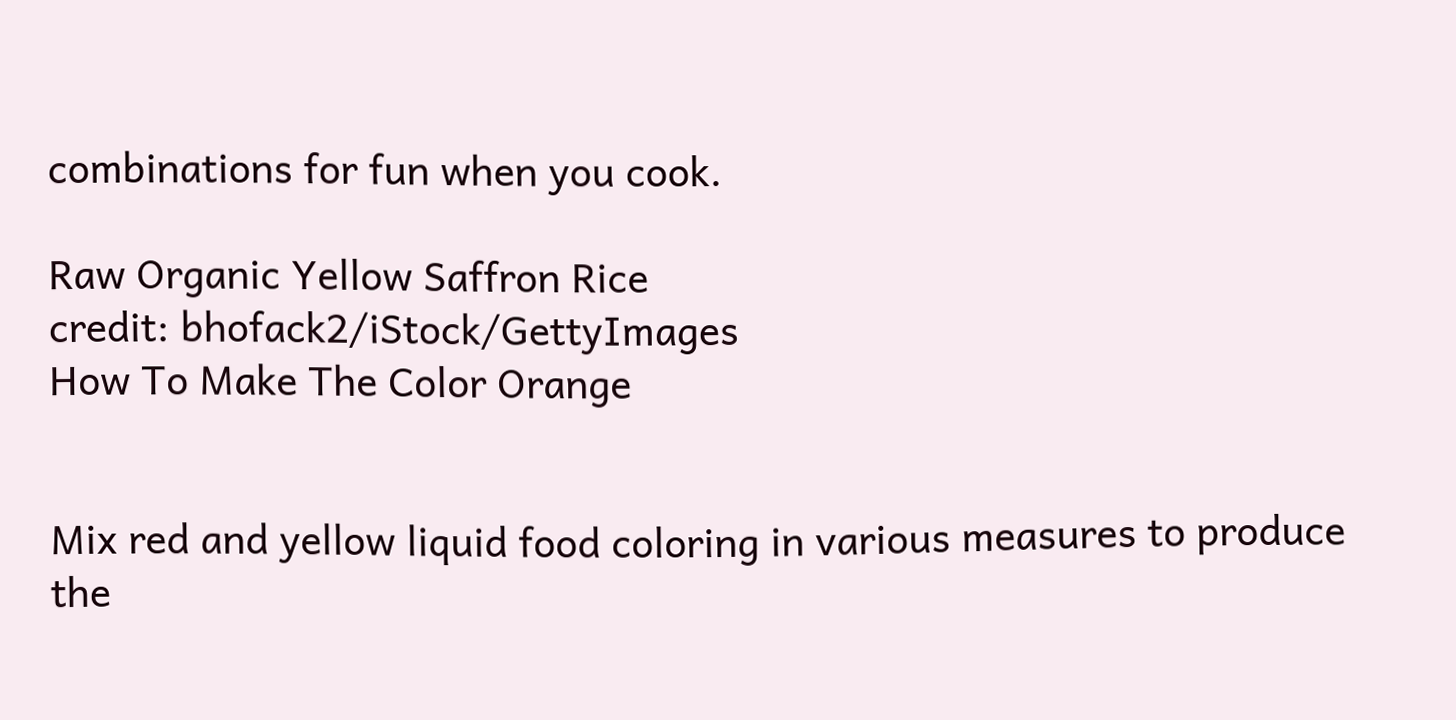combinations for fun when you cook.

Raw Organic Yellow Saffron Rice
credit: bhofack2/iStock/GettyImages
How To Make The Color Orange


Mix red and yellow liquid food coloring in various measures to produce the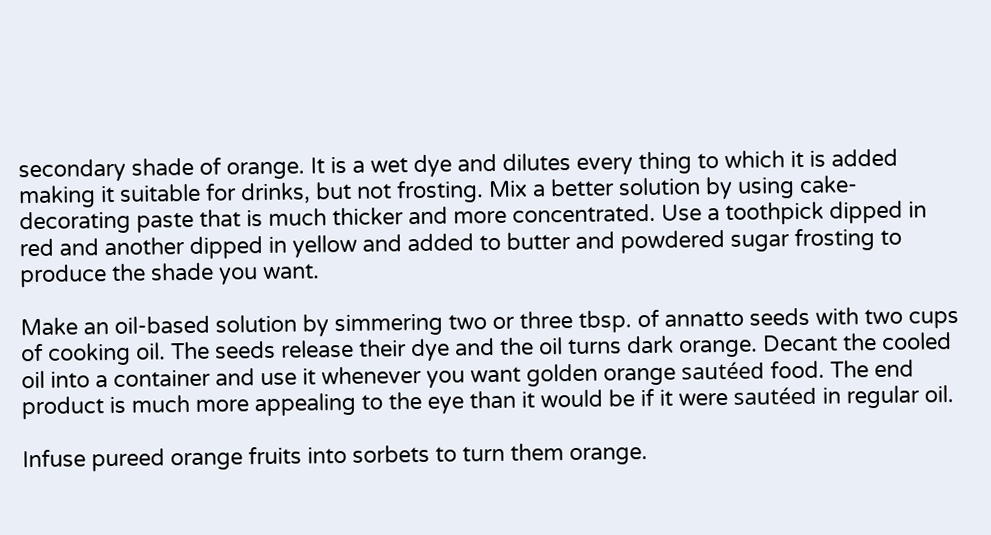secondary shade of orange. It is a wet dye and dilutes every thing to which it is added making it suitable for drinks, but not frosting. Mix a better solution by using cake-decorating paste that is much thicker and more concentrated. Use a toothpick dipped in red and another dipped in yellow and added to butter and powdered sugar frosting to produce the shade you want.

Make an oil-based solution by simmering two or three tbsp. of annatto seeds with two cups of cooking oil. The seeds release their dye and the oil turns dark orange. Decant the cooled oil into a container and use it whenever you want golden orange sautéed food. The end product is much more appealing to the eye than it would be if it were sautéed in regular oil.

Infuse pureed orange fruits into sorbets to turn them orange.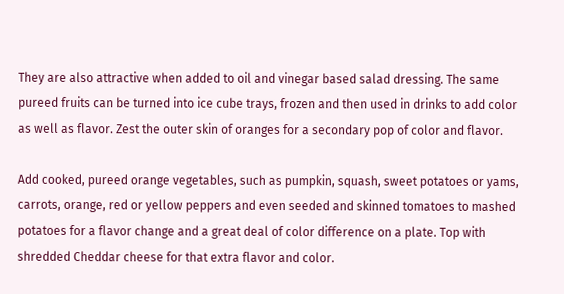They are also attractive when added to oil and vinegar based salad dressing. The same pureed fruits can be turned into ice cube trays, frozen and then used in drinks to add color as well as flavor. Zest the outer skin of oranges for a secondary pop of color and flavor.

Add cooked, pureed orange vegetables, such as pumpkin, squash, sweet potatoes or yams, carrots, orange, red or yellow peppers and even seeded and skinned tomatoes to mashed potatoes for a flavor change and a great deal of color difference on a plate. Top with shredded Cheddar cheese for that extra flavor and color.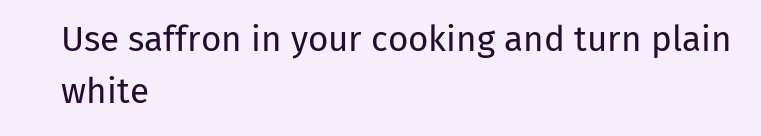Use saffron in your cooking and turn plain white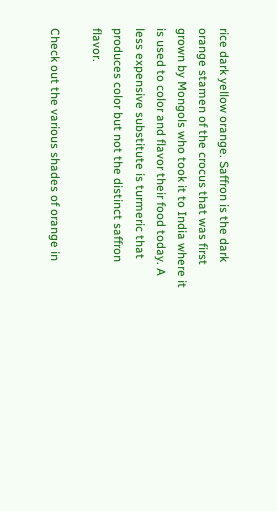rice dark yellow orange. Saffron is the dark orange stamen of the crocus that was first grown by Mongols who took it to India where it is used to color and flavor their food today. A less expensive substitute is turmeric that produces color but not the distinct saffron flavor.

Check out the various shades of orange in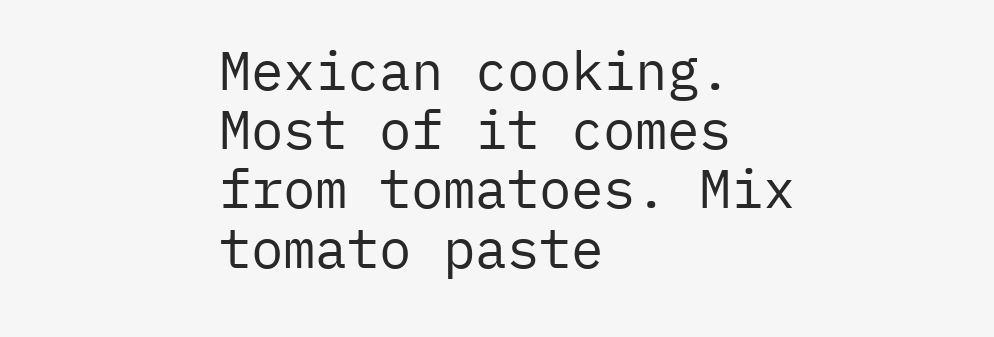Mexican cooking. Most of it comes from tomatoes. Mix tomato paste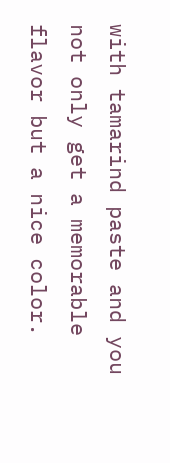with tamarind paste and you not only get a memorable flavor but a nice color.